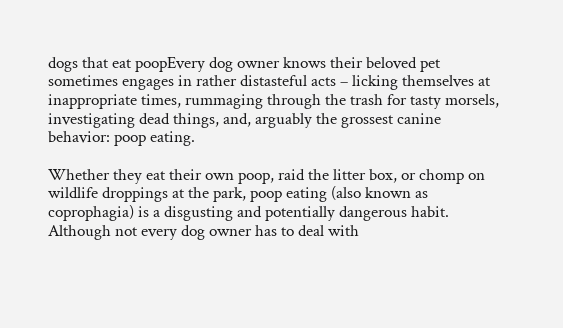dogs that eat poopEvery dog owner knows their beloved pet sometimes engages in rather distasteful acts – licking themselves at inappropriate times, rummaging through the trash for tasty morsels, investigating dead things, and, arguably the grossest canine behavior: poop eating.

Whether they eat their own poop, raid the litter box, or chomp on wildlife droppings at the park, poop eating (also known as coprophagia) is a disgusting and potentially dangerous habit. Although not every dog owner has to deal with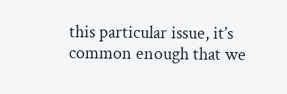this particular issue, it’s common enough that we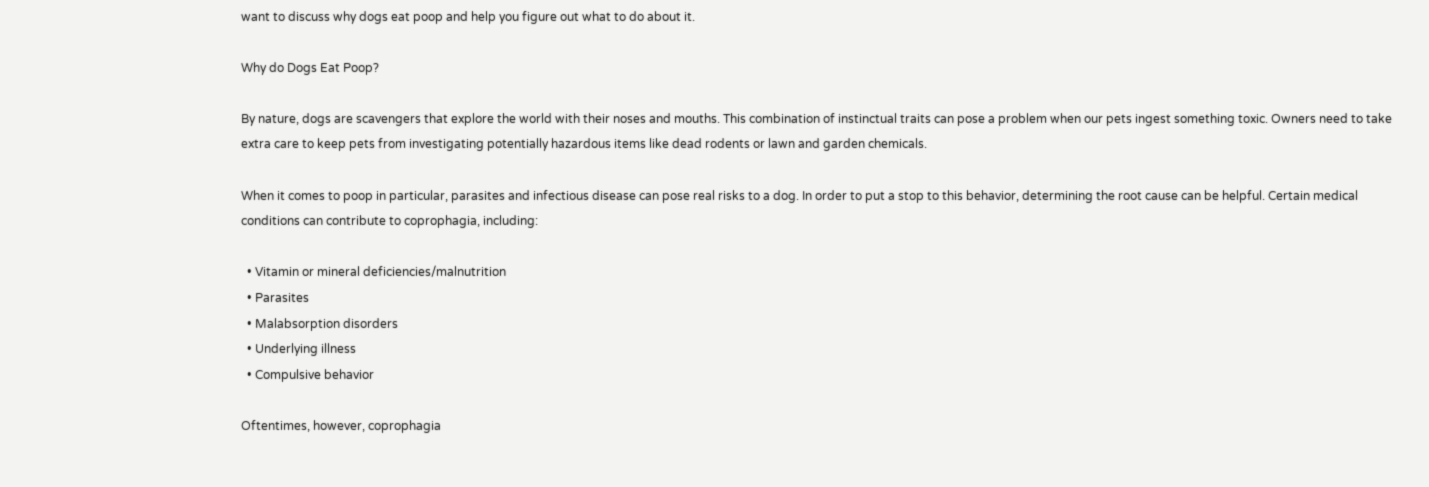want to discuss why dogs eat poop and help you figure out what to do about it.

Why do Dogs Eat Poop?

By nature, dogs are scavengers that explore the world with their noses and mouths. This combination of instinctual traits can pose a problem when our pets ingest something toxic. Owners need to take extra care to keep pets from investigating potentially hazardous items like dead rodents or lawn and garden chemicals.

When it comes to poop in particular, parasites and infectious disease can pose real risks to a dog. In order to put a stop to this behavior, determining the root cause can be helpful. Certain medical conditions can contribute to coprophagia, including:

  • Vitamin or mineral deficiencies/malnutrition
  • Parasites
  • Malabsorption disorders
  • Underlying illness
  • Compulsive behavior

Oftentimes, however, coprophagia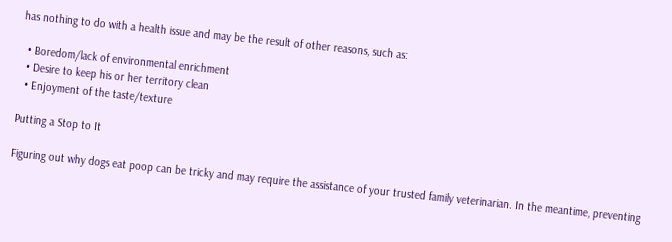has nothing to do with a health issue and may be the result of other reasons, such as:

  • Boredom/lack of environmental enrichment
  • Desire to keep his or her territory clean
  • Enjoyment of the taste/texture

Putting a Stop to It

Figuring out why dogs eat poop can be tricky and may require the assistance of your trusted family veterinarian. In the meantime, preventing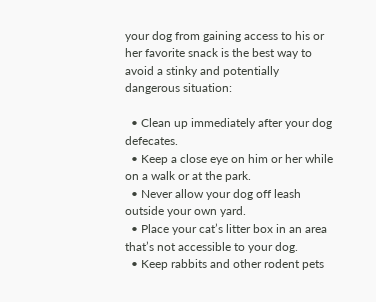your dog from gaining access to his or her favorite snack is the best way to avoid a stinky and potentially dangerous situation:

  • Clean up immediately after your dog defecates.
  • Keep a close eye on him or her while on a walk or at the park.
  • Never allow your dog off leash outside your own yard.
  • Place your cat’s litter box in an area that’s not accessible to your dog.
  • Keep rabbits and other rodent pets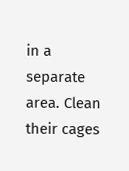in a separate area. Clean their cages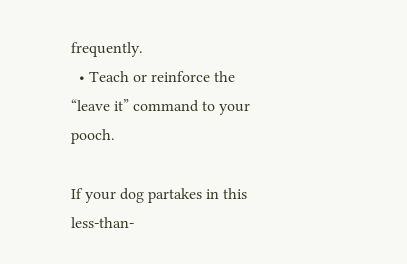frequently.
  • Teach or reinforce the “leave it” command to your pooch.

If your dog partakes in this less-than-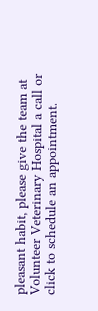pleasant habit, please give the team at Volunteer Veterinary Hospital a call or click to schedule an appointment.